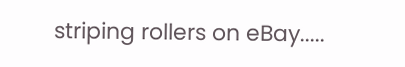striping rollers on eBay.....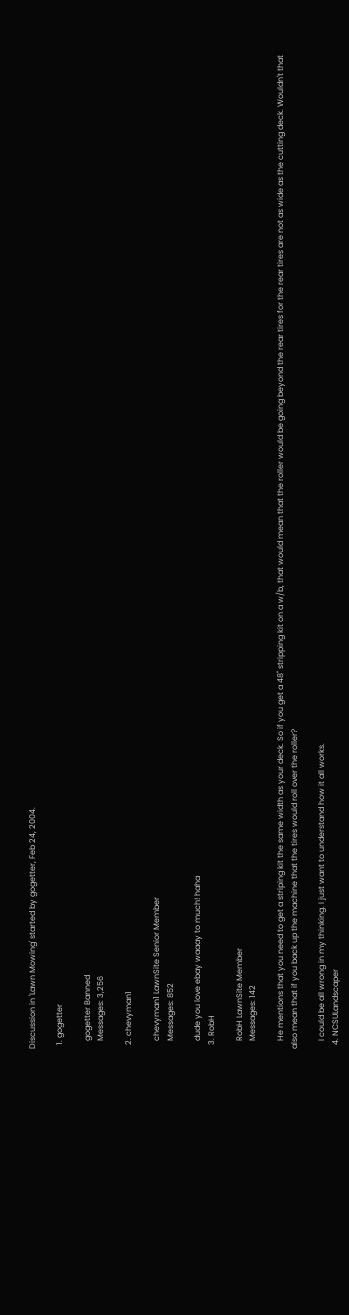Discussion in 'Lawn Mowing' started by gogetter, Feb 24, 2004.

  1. gogetter

    gogetter Banned
    Messages: 3,256

  2. chevyman1

    chevyman1 LawnSite Senior Member
    Messages: 852

    dude you love ebay waaay to much! haha
  3. RobH

    RobH LawnSite Member
    Messages: 142

    He mentions that you need to get a striping kit the same width as your deck. So if you get a 48" stripping kit on a w/b, that would mean that the roller would be going beyond the rear tires for the rear tires are not as wide as the cutting deck. Wouldn't that also mean that if you back up the machine that the tires would roll over the roller?

    I could be all wrong in my thinking. I just want to understand how it all works.
  4. NCSULandscaper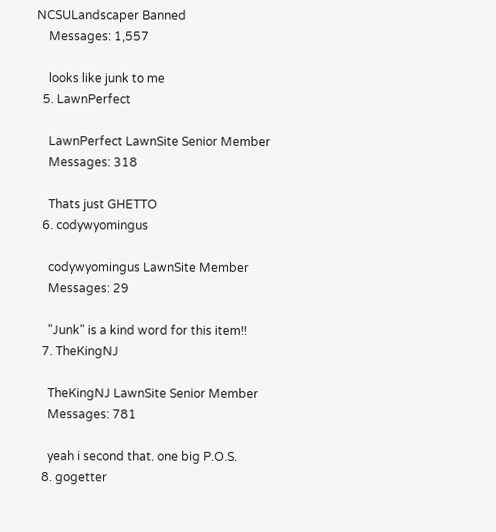NCSULandscaper Banned
    Messages: 1,557

    looks like junk to me
  5. LawnPerfect

    LawnPerfect LawnSite Senior Member
    Messages: 318

    Thats just GHETTO
  6. codywyomingus

    codywyomingus LawnSite Member
    Messages: 29

    "Junk" is a kind word for this item!!
  7. TheKingNJ

    TheKingNJ LawnSite Senior Member
    Messages: 781

    yeah i second that. one big P.O.S.
  8. gogetter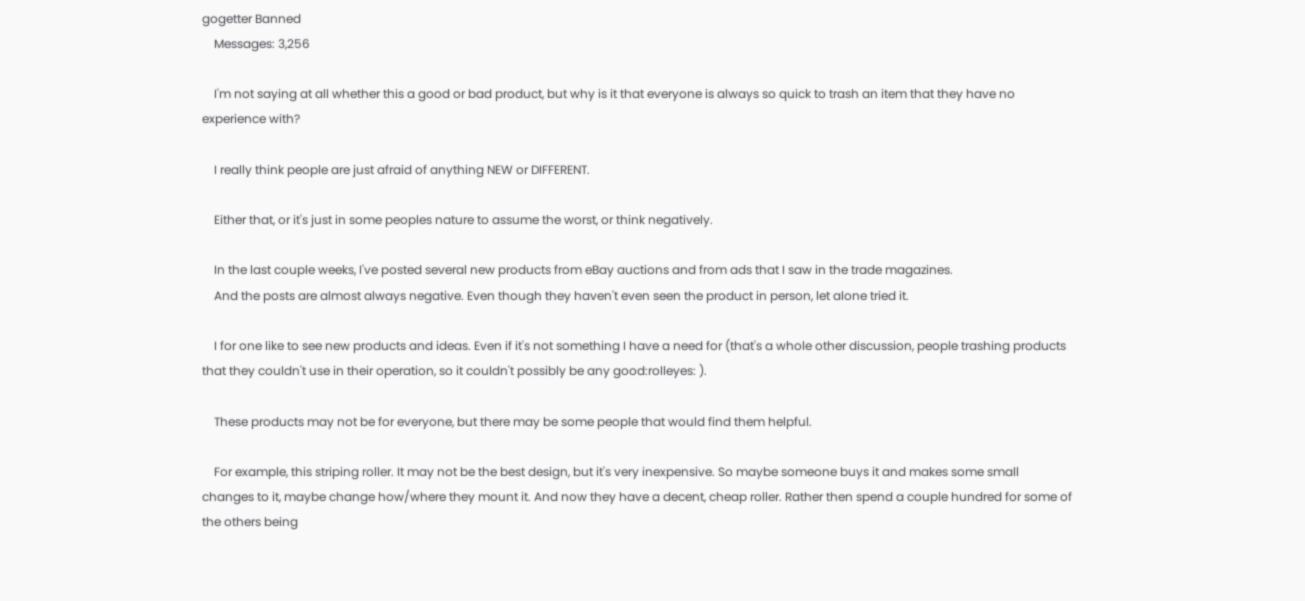gogetter Banned
    Messages: 3,256

    I'm not saying at all whether this a good or bad product, but why is it that everyone is always so quick to trash an item that they have no experience with?

    I really think people are just afraid of anything NEW or DIFFERENT.

    Either that, or it's just in some peoples nature to assume the worst, or think negatively.

    In the last couple weeks, I've posted several new products from eBay auctions and from ads that I saw in the trade magazines.
    And the posts are almost always negative. Even though they haven't even seen the product in person, let alone tried it.

    I for one like to see new products and ideas. Even if it's not something I have a need for (that's a whole other discussion, people trashing products that they couldn't use in their operation, so it couldn't possibly be any good:rolleyes: ).

    These products may not be for everyone, but there may be some people that would find them helpful.

    For example, this striping roller. It may not be the best design, but it's very inexpensive. So maybe someone buys it and makes some small changes to it, maybe change how/where they mount it. And now they have a decent, cheap roller. Rather then spend a couple hundred for some of the others being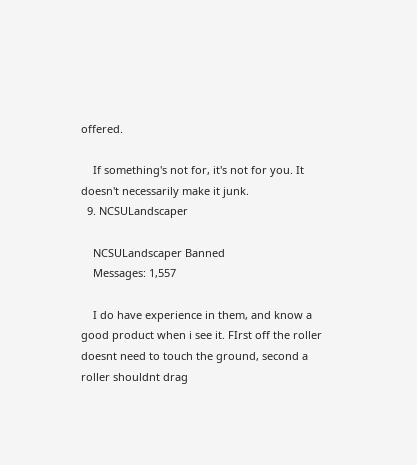offered.

    If something's not for, it's not for you. It doesn't necessarily make it junk.
  9. NCSULandscaper

    NCSULandscaper Banned
    Messages: 1,557

    I do have experience in them, and know a good product when i see it. FIrst off the roller doesnt need to touch the ground, second a roller shouldnt drag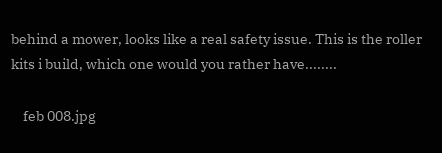behind a mower, looks like a real safety issue. This is the roller kits i build, which one would you rather have........

    feb 008.jpg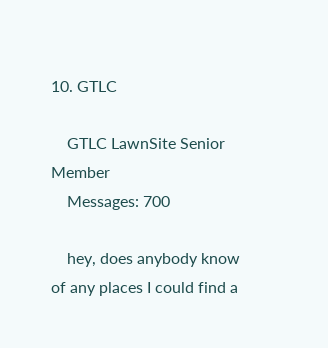10. GTLC

    GTLC LawnSite Senior Member
    Messages: 700

    hey, does anybody know of any places I could find a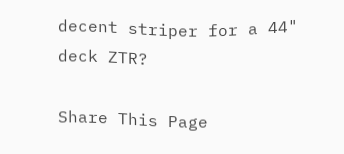decent striper for a 44" deck ZTR?

Share This Page